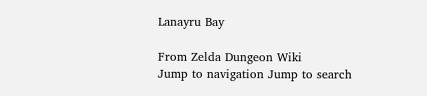Lanayru Bay

From Zelda Dungeon Wiki
Jump to navigation Jump to search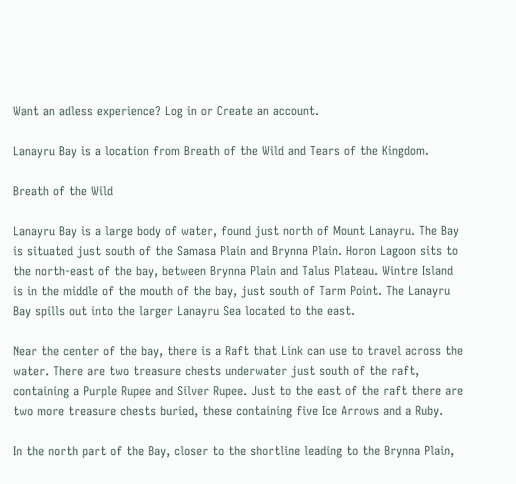Want an adless experience? Log in or Create an account.

Lanayru Bay is a location from Breath of the Wild and Tears of the Kingdom.

Breath of the Wild

Lanayru Bay is a large body of water, found just north of Mount Lanayru. The Bay is situated just south of the Samasa Plain and Brynna Plain. Horon Lagoon sits to the north-east of the bay, between Brynna Plain and Talus Plateau. Wintre Island is in the middle of the mouth of the bay, just south of Tarm Point. The Lanayru Bay spills out into the larger Lanayru Sea located to the east.

Near the center of the bay, there is a Raft that Link can use to travel across the water. There are two treasure chests underwater just south of the raft, containing a Purple Rupee and Silver Rupee. Just to the east of the raft there are two more treasure chests buried, these containing five Ice Arrows and a Ruby.

In the north part of the Bay, closer to the shortline leading to the Brynna Plain,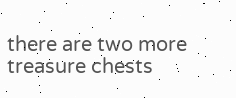there are two more treasure chests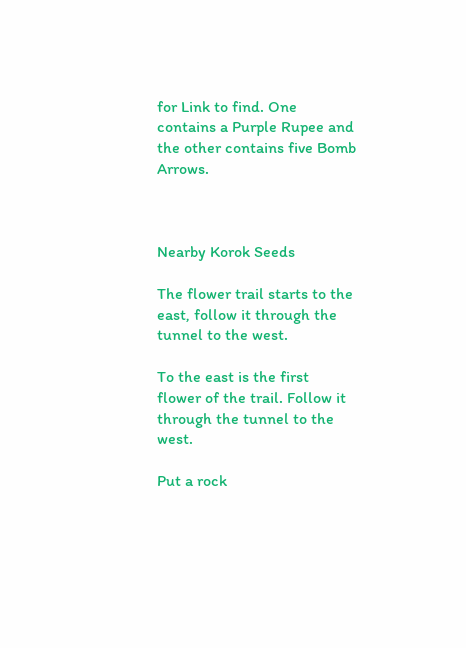for Link to find. One contains a Purple Rupee and the other contains five Bomb Arrows.



Nearby Korok Seeds

The flower trail starts to the east, follow it through the tunnel to the west.

To the east is the first flower of the trail. Follow it through the tunnel to the west.

Put a rock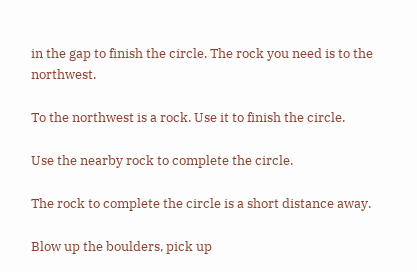in the gap to finish the circle. The rock you need is to the northwest.

To the northwest is a rock. Use it to finish the circle.

Use the nearby rock to complete the circle.

The rock to complete the circle is a short distance away.

Blow up the boulders, pick up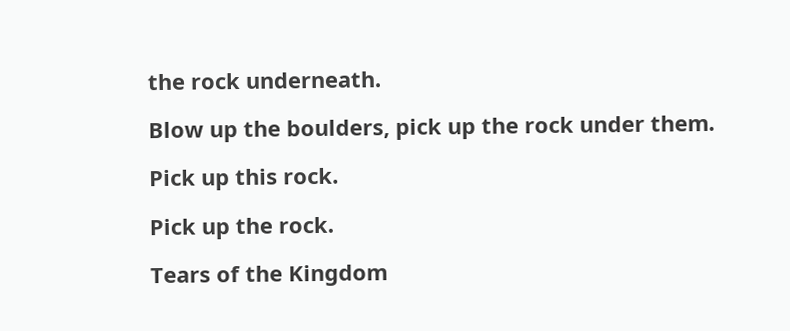the rock underneath.

Blow up the boulders, pick up the rock under them.

Pick up this rock.

Pick up the rock.

Tears of the Kingdom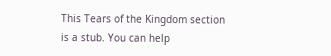This Tears of the Kingdom section is a stub. You can help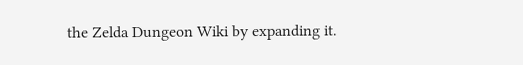the Zelda Dungeon Wiki by expanding it.